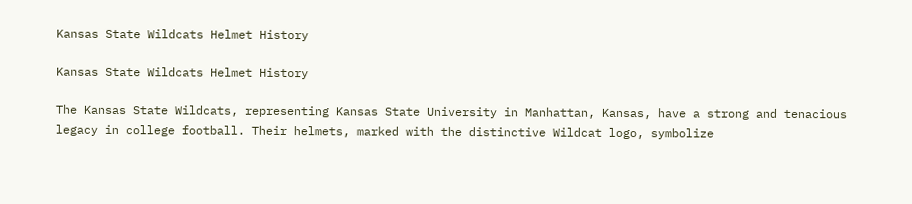Kansas State Wildcats Helmet History

Kansas State Wildcats Helmet History

The Kansas State Wildcats, representing Kansas State University in Manhattan, Kansas, have a strong and tenacious legacy in college football. Their helmets, marked with the distinctive Wildcat logo, symbolize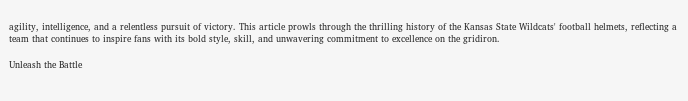agility, intelligence, and a relentless pursuit of victory. This article prowls through the thrilling history of the Kansas State Wildcats' football helmets, reflecting a team that continues to inspire fans with its bold style, skill, and unwavering commitment to excellence on the gridiron.

Unleash the Battle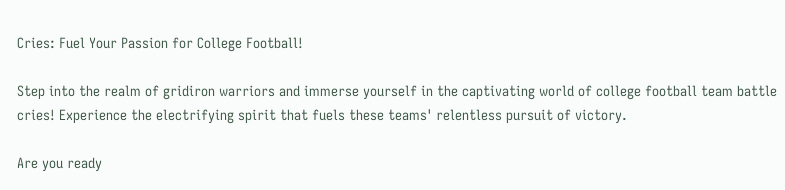Cries: Fuel Your Passion for College Football!

Step into the realm of gridiron warriors and immerse yourself in the captivating world of college football team battle cries! Experience the electrifying spirit that fuels these teams' relentless pursuit of victory.

Are you ready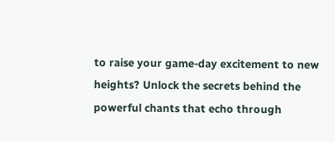to raise your game-day excitement to new heights? Unlock the secrets behind the powerful chants that echo through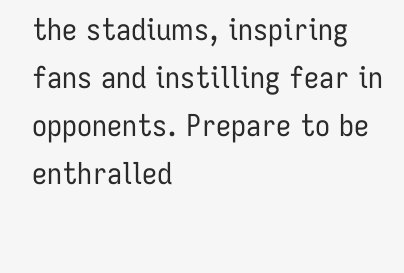the stadiums, inspiring fans and instilling fear in opponents. Prepare to be enthralled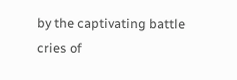by the captivating battle cries of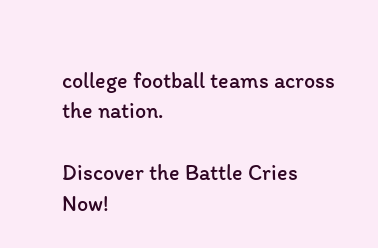college football teams across the nation.

Discover the Battle Cries Now!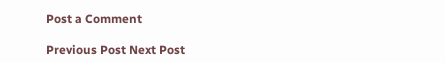Post a Comment

Previous Post Next Post